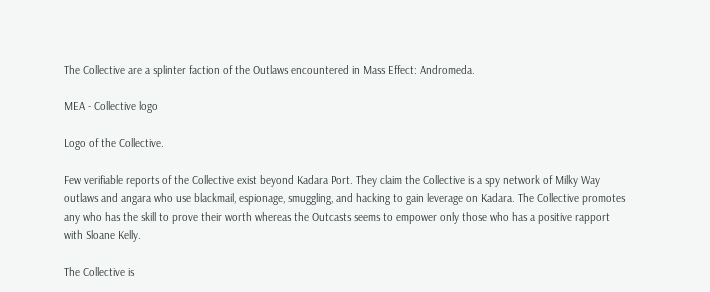The Collective are a splinter faction of the Outlaws encountered in Mass Effect: Andromeda.

MEA - Collective logo

Logo of the Collective.

Few verifiable reports of the Collective exist beyond Kadara Port. They claim the Collective is a spy network of Milky Way outlaws and angara who use blackmail, espionage, smuggling, and hacking to gain leverage on Kadara. The Collective promotes any who has the skill to prove their worth whereas the Outcasts seems to empower only those who has a positive rapport with Sloane Kelly.

The Collective is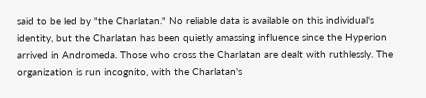said to be led by "the Charlatan." No reliable data is available on this individual's identity, but the Charlatan has been quietly amassing influence since the Hyperion arrived in Andromeda. Those who cross the Charlatan are dealt with ruthlessly. The organization is run incognito, with the Charlatan's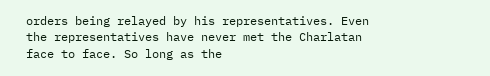orders being relayed by his representatives. Even the representatives have never met the Charlatan face to face. So long as the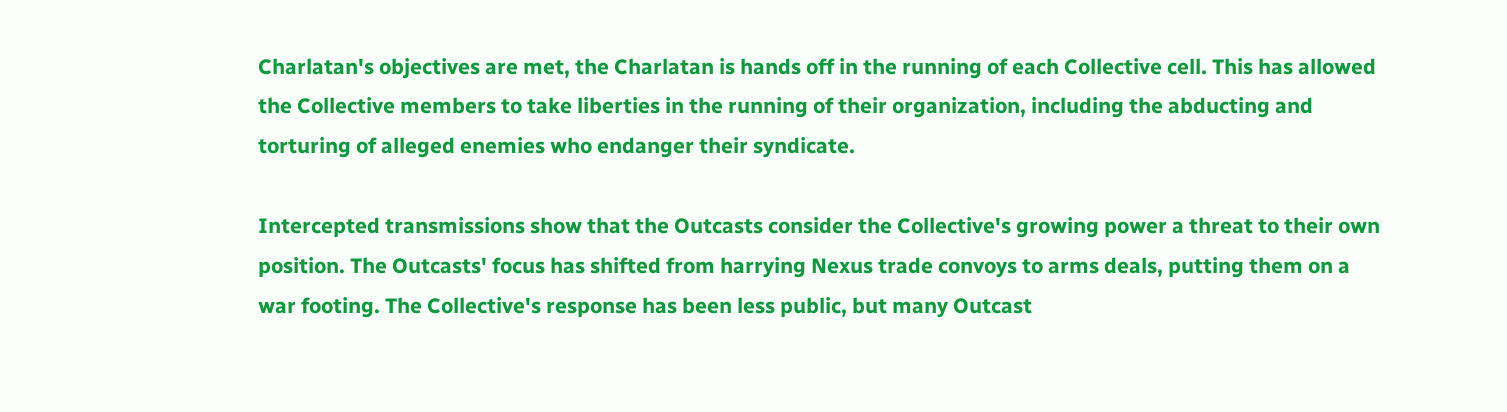Charlatan's objectives are met, the Charlatan is hands off in the running of each Collective cell. This has allowed the Collective members to take liberties in the running of their organization, including the abducting and torturing of alleged enemies who endanger their syndicate.

Intercepted transmissions show that the Outcasts consider the Collective's growing power a threat to their own position. The Outcasts' focus has shifted from harrying Nexus trade convoys to arms deals, putting them on a war footing. The Collective's response has been less public, but many Outcast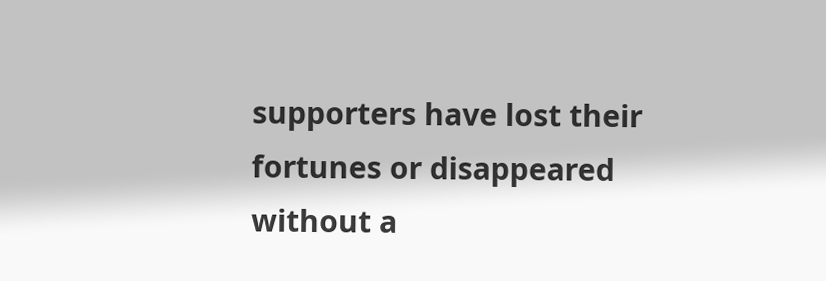supporters have lost their fortunes or disappeared without a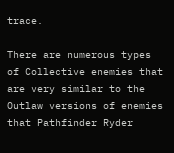trace.

There are numerous types of Collective enemies that are very similar to the Outlaw versions of enemies that Pathfinder Ryder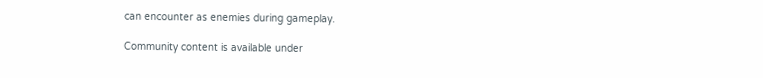can encounter as enemies during gameplay.

Community content is available under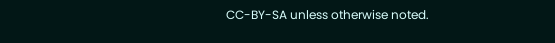CC-BY-SA unless otherwise noted.